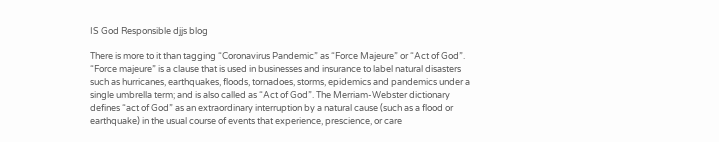IS God Responsible djjs blog

There is more to it than tagging “Coronavirus Pandemic” as “Force Majeure” or “Act of God”. “Force majeure” is a clause that is used in businesses and insurance to label natural disasters such as hurricanes, earthquakes, floods, tornadoes, storms, epidemics and pandemics under a single umbrella term; and is also called as “Act of God”. The Merriam-Webster dictionary defines “act of God” as an extraordinary interruption by a natural cause (such as a flood or earthquake) in the usual course of events that experience, prescience, or care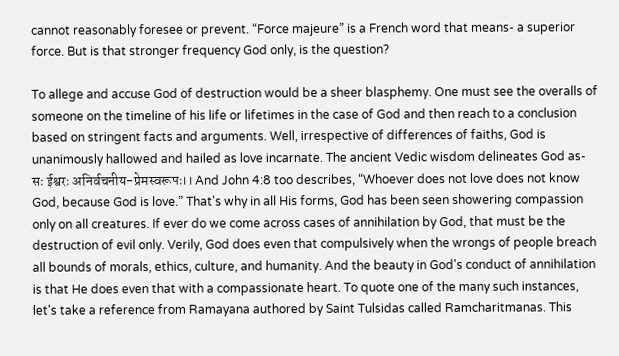cannot reasonably foresee or prevent. “Force majeure” is a French word that means- a superior force. But is that stronger frequency God only, is the question?

To allege and accuse God of destruction would be a sheer blasphemy. One must see the overalls of someone on the timeline of his life or lifetimes in the case of God and then reach to a conclusion based on stringent facts and arguments. Well, irrespective of differences of faiths, God is unanimously hallowed and hailed as love incarnate. The ancient Vedic wisdom delineates God as- सः ईश्वरः अनिर्वचनीय-प्रेमस्वरूपः।। And John 4:8 too describes, “Whoever does not love does not know God, because God is love.” That's why in all His forms, God has been seen showering compassion only on all creatures. If ever do we come across cases of annihilation by God, that must be the destruction of evil only. Verily, God does even that compulsively when the wrongs of people breach all bounds of morals, ethics, culture, and humanity. And the beauty in God's conduct of annihilation is that He does even that with a compassionate heart. To quote one of the many such instances, let's take a reference from Ramayana authored by Saint Tulsidas called Ramcharitmanas. This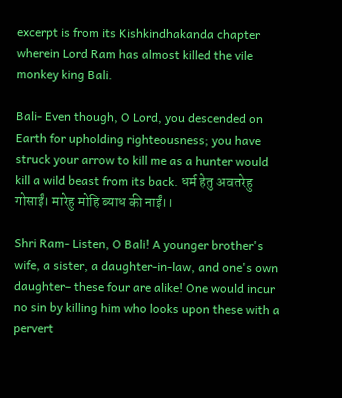excerpt is from its Kishkindhakanda chapter wherein Lord Ram has almost killed the vile monkey king Bali.

Bali- Even though, O Lord, you descended on Earth for upholding righteousness; you have struck your arrow to kill me as a hunter would kill a wild beast from its back. धर्म हेतु अवतरेहु गोसाईं। मारेहु मोहि ब्याध की नाईं।।

Shri Ram- Listen, O Bali! A younger brother's wife, a sister, a daughter-in-law, and one's own daughter– these four are alike! One would incur no sin by killing him who looks upon these with a pervert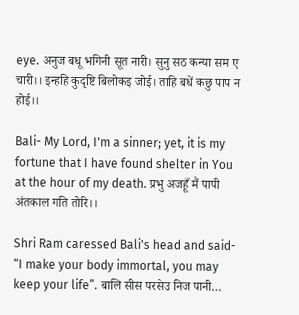eye. अनुज बधू भगिनी सूत नारी। सुनु सठ कन्या सम ए चारी।। इन्हहि कुदृष्टि बिलोकइ जोई। ताहि बधें कछु पाप न होई।।

Bali- My Lord, I'm a sinner; yet, it is my fortune that I have found shelter in You at the hour of my death. प्रभु अजहूँ मैं पापी अंतकाल गति तोरि।।

Shri Ram caressed Bali's head and said- “I make your body immortal, you may keep your life”. बालि सीस परसेउ निज पानी…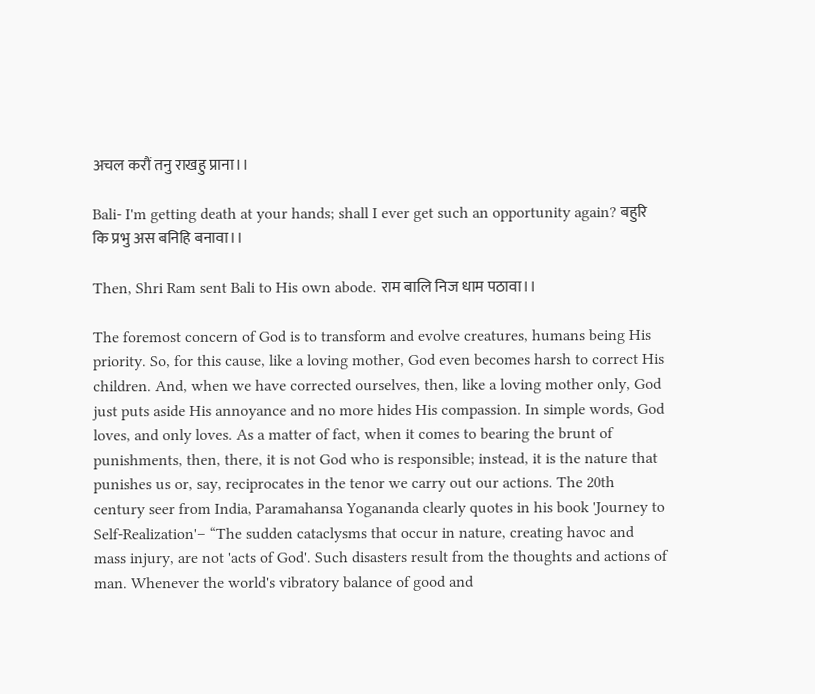अचल करौं तनु राखहु प्राना।।

Bali- I'm getting death at your hands; shall I ever get such an opportunity again? बहुरि कि प्रभु अस बनिहि बनावा।।

Then, Shri Ram sent Bali to His own abode. राम बालि निज धाम पठावा।।

The foremost concern of God is to transform and evolve creatures, humans being His priority. So, for this cause, like a loving mother, God even becomes harsh to correct His children. And, when we have corrected ourselves, then, like a loving mother only, God just puts aside His annoyance and no more hides His compassion. In simple words, God loves, and only loves. As a matter of fact, when it comes to bearing the brunt of punishments, then, there, it is not God who is responsible; instead, it is the nature that punishes us or, say, reciprocates in the tenor we carry out our actions. The 20th century seer from India, Paramahansa Yogananda clearly quotes in his book 'Journey to Self-Realization'– “The sudden cataclysms that occur in nature, creating havoc and mass injury, are not 'acts of God'. Such disasters result from the thoughts and actions of man. Whenever the world's vibratory balance of good and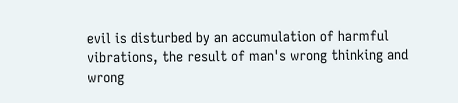evil is disturbed by an accumulation of harmful vibrations, the result of man's wrong thinking and wrong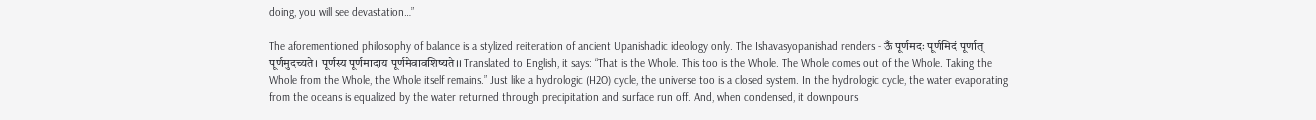doing, you will see devastation…”

The aforementioned philosophy of balance is a stylized reiteration of ancient Upanishadic ideology only. The Ishavasyopanishad renders - ऊँ पूर्णमदः पूर्णमिदं पूर्णात् पूर्णमुदच्यते। पूर्णस्य पूर्णमादाय पूर्णमेवावशिष्यते।। Translated to English, it says: “That is the Whole. This too is the Whole. The Whole comes out of the Whole. Taking the Whole from the Whole, the Whole itself remains.” Just like a hydrologic (H2O) cycle, the universe too is a closed system. In the hydrologic cycle, the water evaporating from the oceans is equalized by the water returned through precipitation and surface run off. And, when condensed, it downpours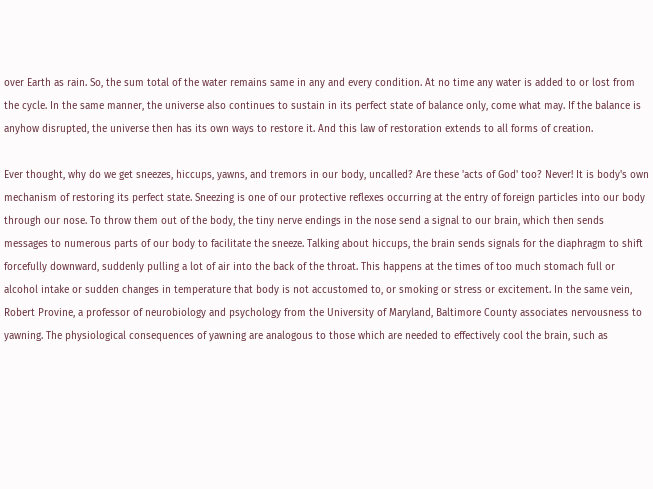over Earth as rain. So, the sum total of the water remains same in any and every condition. At no time any water is added to or lost from the cycle. In the same manner, the universe also continues to sustain in its perfect state of balance only, come what may. If the balance is anyhow disrupted, the universe then has its own ways to restore it. And this law of restoration extends to all forms of creation.

Ever thought, why do we get sneezes, hiccups, yawns, and tremors in our body, uncalled? Are these 'acts of God' too? Never! It is body's own mechanism of restoring its perfect state. Sneezing is one of our protective reflexes occurring at the entry of foreign particles into our body through our nose. To throw them out of the body, the tiny nerve endings in the nose send a signal to our brain, which then sends messages to numerous parts of our body to facilitate the sneeze. Talking about hiccups, the brain sends signals for the diaphragm to shift forcefully downward, suddenly pulling a lot of air into the back of the throat. This happens at the times of too much stomach full or alcohol intake or sudden changes in temperature that body is not accustomed to, or smoking or stress or excitement. In the same vein, Robert Provine, a professor of neurobiology and psychology from the University of Maryland, Baltimore County associates nervousness to yawning. The physiological consequences of yawning are analogous to those which are needed to effectively cool the brain, such as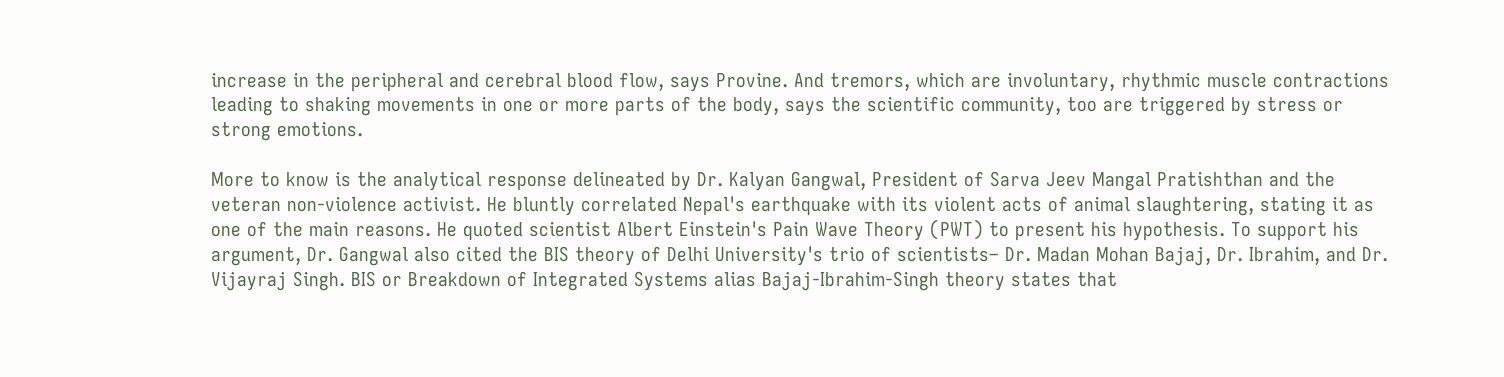increase in the peripheral and cerebral blood flow, says Provine. And tremors, which are involuntary, rhythmic muscle contractions leading to shaking movements in one or more parts of the body, says the scientific community, too are triggered by stress or strong emotions.

More to know is the analytical response delineated by Dr. Kalyan Gangwal, President of Sarva Jeev Mangal Pratishthan and the veteran non-violence activist. He bluntly correlated Nepal's earthquake with its violent acts of animal slaughtering, stating it as one of the main reasons. He quoted scientist Albert Einstein's Pain Wave Theory (PWT) to present his hypothesis. To support his argument, Dr. Gangwal also cited the BIS theory of Delhi University's trio of scientists– Dr. Madan Mohan Bajaj, Dr. Ibrahim, and Dr. Vijayraj Singh. BIS or Breakdown of Integrated Systems alias Bajaj-Ibrahim-Singh theory states that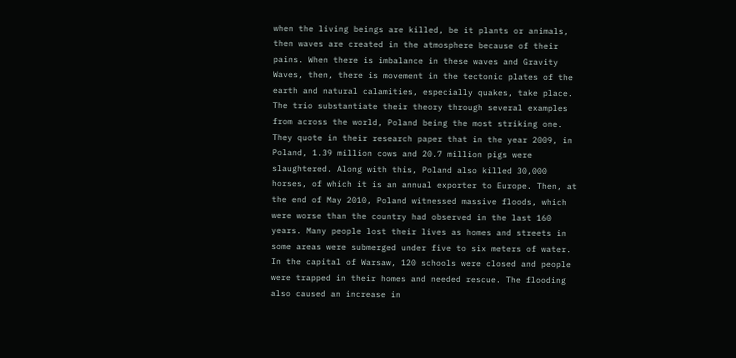when the living beings are killed, be it plants or animals, then waves are created in the atmosphere because of their pains. When there is imbalance in these waves and Gravity Waves, then, there is movement in the tectonic plates of the earth and natural calamities, especially quakes, take place. The trio substantiate their theory through several examples from across the world, Poland being the most striking one. They quote in their research paper that in the year 2009, in Poland, 1.39 million cows and 20.7 million pigs were slaughtered. Along with this, Poland also killed 30,000 horses, of which it is an annual exporter to Europe. Then, at the end of May 2010, Poland witnessed massive floods, which were worse than the country had observed in the last 160 years. Many people lost their lives as homes and streets in some areas were submerged under five to six meters of water. In the capital of Warsaw, 120 schools were closed and people were trapped in their homes and needed rescue. The flooding also caused an increase in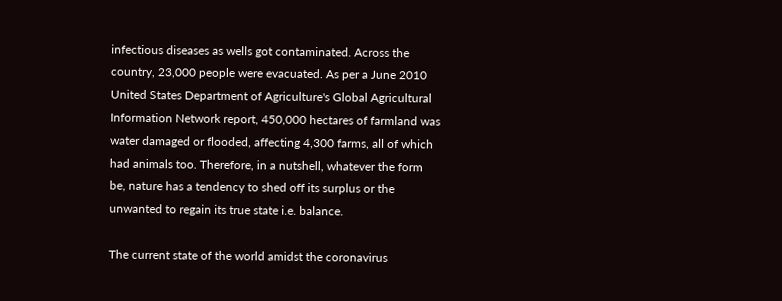infectious diseases as wells got contaminated. Across the country, 23,000 people were evacuated. As per a June 2010 United States Department of Agriculture's Global Agricultural Information Network report, 450,000 hectares of farmland was water damaged or flooded, affecting 4,300 farms, all of which had animals too. Therefore, in a nutshell, whatever the form be, nature has a tendency to shed off its surplus or the unwanted to regain its true state i.e. balance.

The current state of the world amidst the coronavirus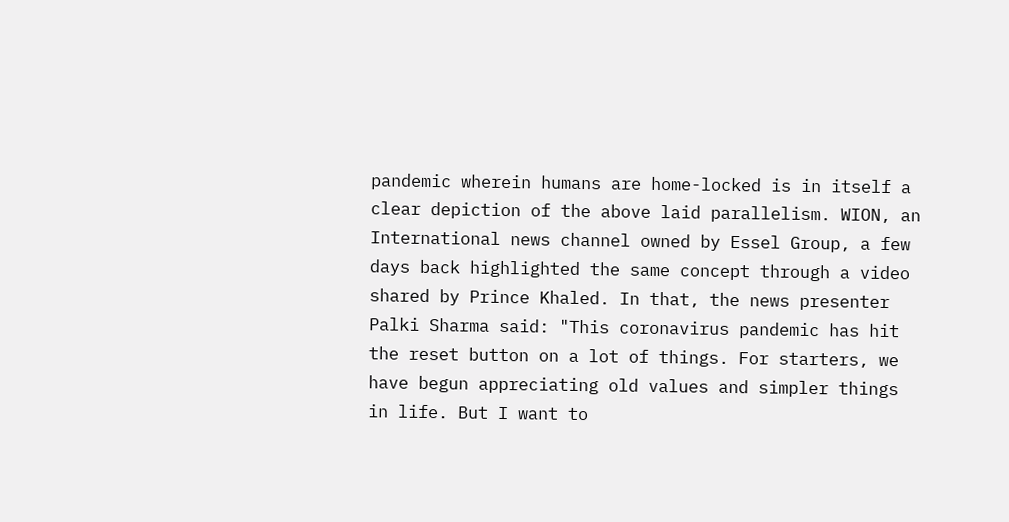pandemic wherein humans are home-locked is in itself a clear depiction of the above laid parallelism. WION, an International news channel owned by Essel Group, a few days back highlighted the same concept through a video shared by Prince Khaled. In that, the news presenter Palki Sharma said: "This coronavirus pandemic has hit the reset button on a lot of things. For starters, we have begun appreciating old values and simpler things in life. But I want to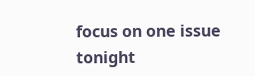focus on one issue tonight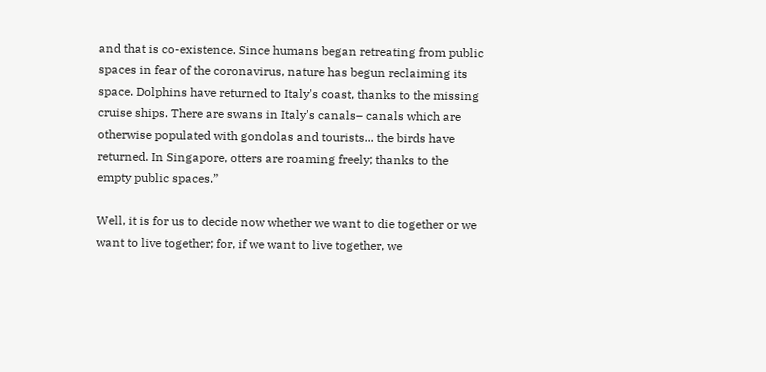and that is co-existence. Since humans began retreating from public spaces in fear of the coronavirus, nature has begun reclaiming its space. Dolphins have returned to Italy's coast, thanks to the missing cruise ships. There are swans in Italy's canals– canals which are otherwise populated with gondolas and tourists... the birds have returned. In Singapore, otters are roaming freely; thanks to the empty public spaces.”

Well, it is for us to decide now whether we want to die together or we want to live together; for, if we want to live together, we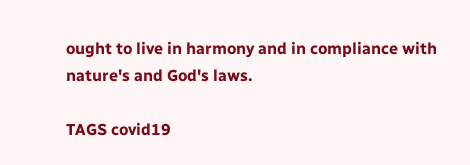ought to live in harmony and in compliance with nature's and God's laws.

TAGS covid19